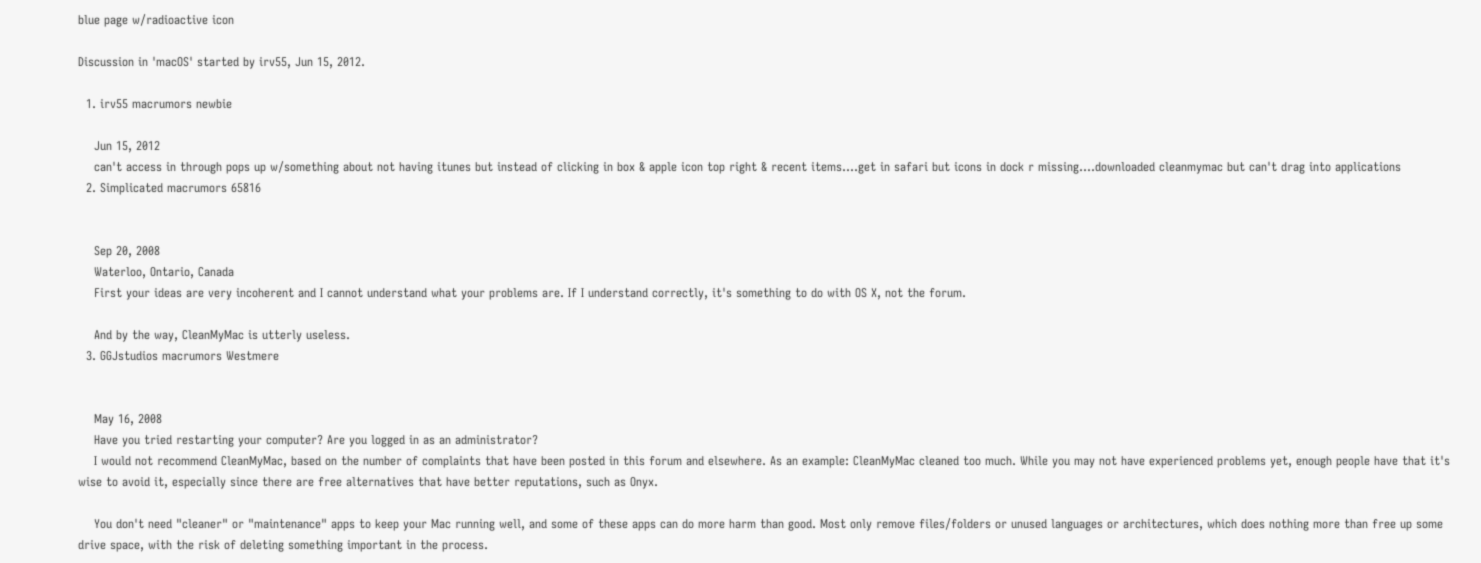blue page w/radioactive icon

Discussion in 'macOS' started by irv55, Jun 15, 2012.

  1. irv55 macrumors newbie

    Jun 15, 2012
    can't access in through pops up w/something about not having itunes but instead of clicking in box & apple icon top right & recent items....get in safari but icons in dock r missing....downloaded cleanmymac but can't drag into applications
  2. Simplicated macrumors 65816


    Sep 20, 2008
    Waterloo, Ontario, Canada
    First your ideas are very incoherent and I cannot understand what your problems are. If I understand correctly, it's something to do with OS X, not the forum.

    And by the way, CleanMyMac is utterly useless.
  3. GGJstudios macrumors Westmere


    May 16, 2008
    Have you tried restarting your computer? Are you logged in as an administrator?
    I would not recommend CleanMyMac, based on the number of complaints that have been posted in this forum and elsewhere. As an example: CleanMyMac cleaned too much. While you may not have experienced problems yet, enough people have that it's wise to avoid it, especially since there are free alternatives that have better reputations, such as Onyx.

    You don't need "cleaner" or "maintenance" apps to keep your Mac running well, and some of these apps can do more harm than good. Most only remove files/folders or unused languages or architectures, which does nothing more than free up some drive space, with the risk of deleting something important in the process.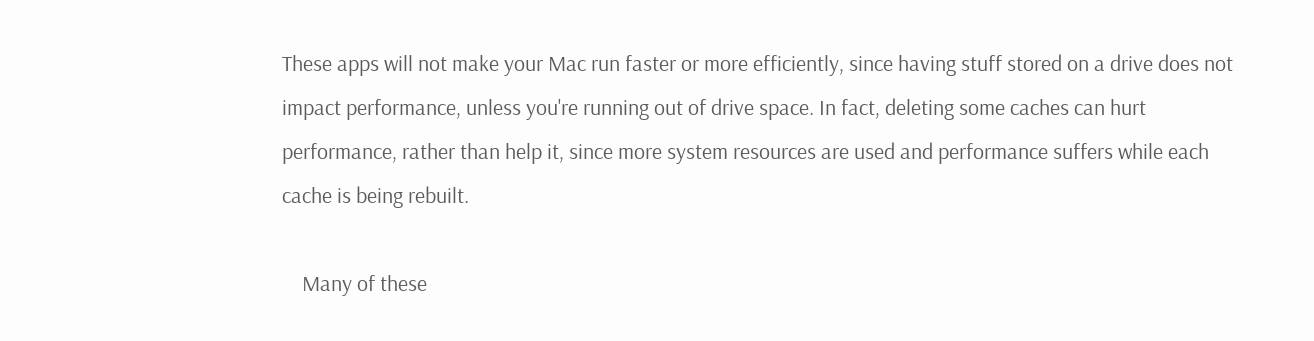These apps will not make your Mac run faster or more efficiently, since having stuff stored on a drive does not impact performance, unless you're running out of drive space. In fact, deleting some caches can hurt performance, rather than help it, since more system resources are used and performance suffers while each cache is being rebuilt.

    Many of these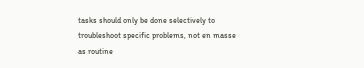tasks should only be done selectively to troubleshoot specific problems, not en masse as routine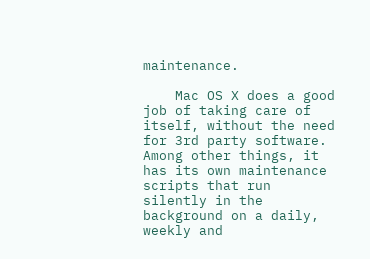maintenance.

    Mac OS X does a good job of taking care of itself, without the need for 3rd party software. Among other things, it has its own maintenance scripts that run silently in the background on a daily, weekly and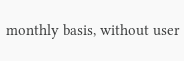monthly basis, without user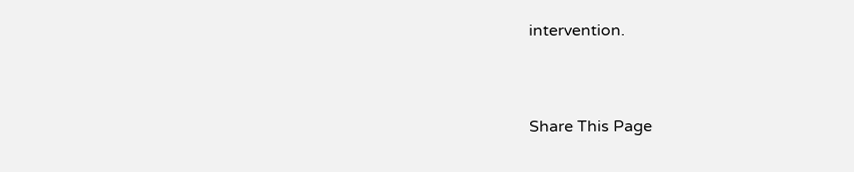intervention.


Share This Page